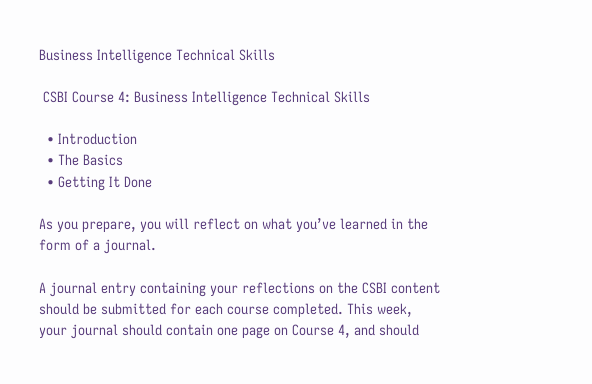Business Intelligence Technical Skills

 CSBI Course 4: Business Intelligence Technical Skills

  • Introduction
  • The Basics
  • Getting It Done

As you prepare, you will reflect on what you’ve learned in the form of a journal.

A journal entry containing your reflections on the CSBI content should be submitted for each course completed. This week, your journal should contain one page on Course 4, and should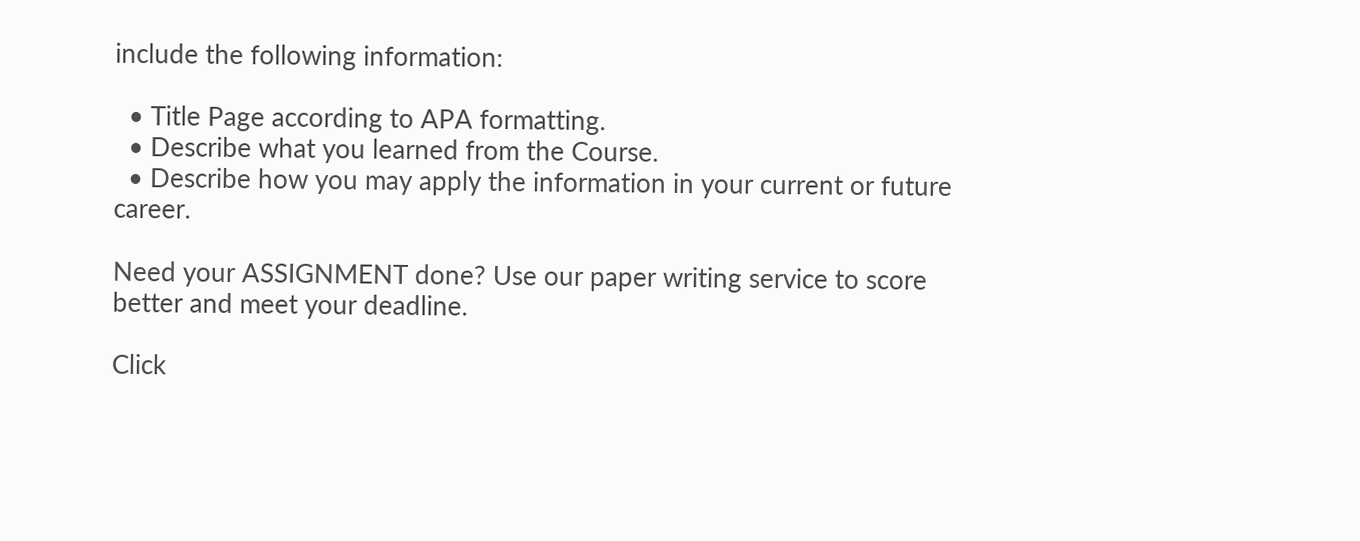include the following information:

  • Title Page according to APA formatting.
  • Describe what you learned from the Course.
  • Describe how you may apply the information in your current or future career.

Need your ASSIGNMENT done? Use our paper writing service to score better and meet your deadline.

Click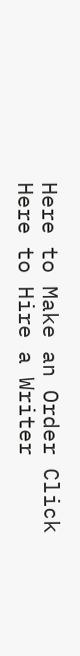Here to Make an Order Click Here to Hire a Writer